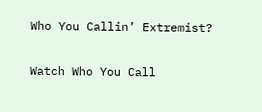Who You Callin’ Extremist?

Watch Who You Call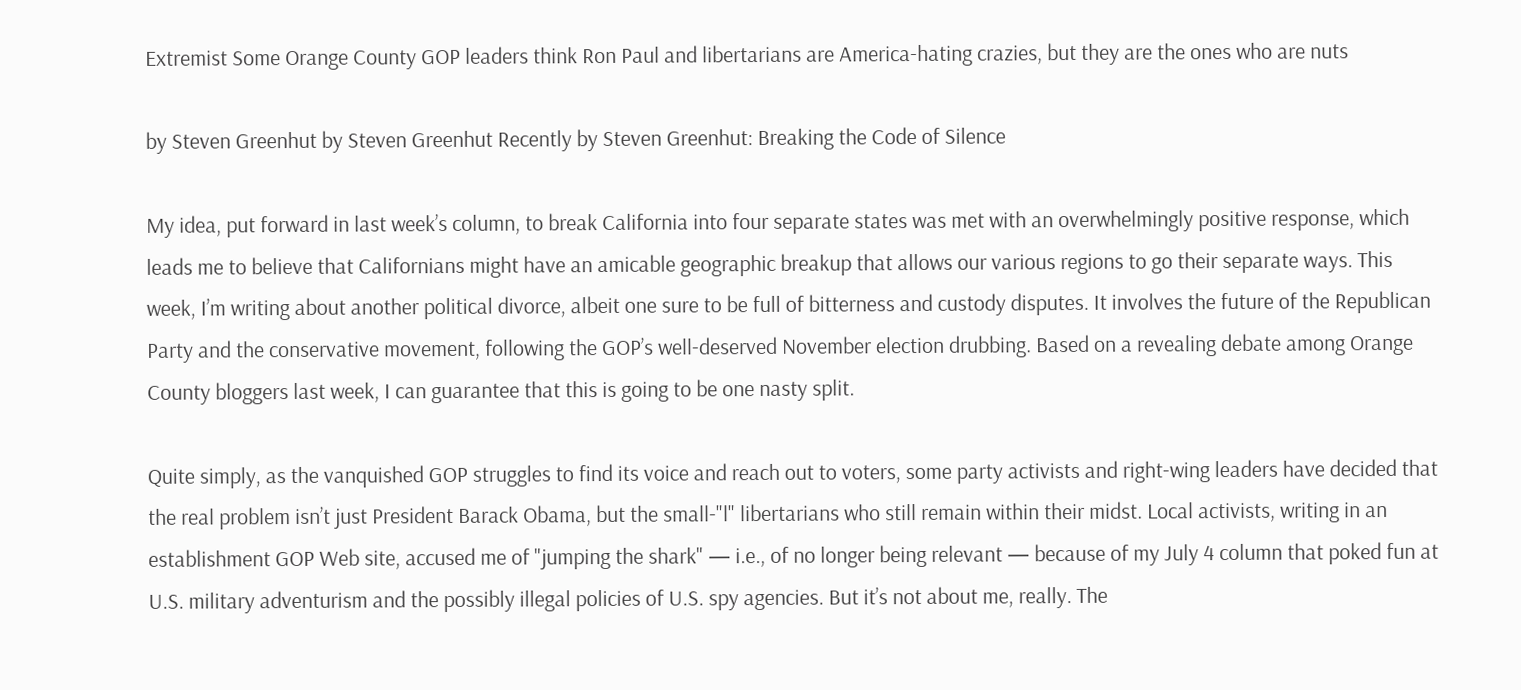Extremist Some Orange County GOP leaders think Ron Paul and libertarians are America-hating crazies, but they are the ones who are nuts

by Steven Greenhut by Steven Greenhut Recently by Steven Greenhut: Breaking the Code of Silence

My idea, put forward in last week’s column, to break California into four separate states was met with an overwhelmingly positive response, which leads me to believe that Californians might have an amicable geographic breakup that allows our various regions to go their separate ways. This week, I’m writing about another political divorce, albeit one sure to be full of bitterness and custody disputes. It involves the future of the Republican Party and the conservative movement, following the GOP’s well-deserved November election drubbing. Based on a revealing debate among Orange County bloggers last week, I can guarantee that this is going to be one nasty split.

Quite simply, as the vanquished GOP struggles to find its voice and reach out to voters, some party activists and right-wing leaders have decided that the real problem isn’t just President Barack Obama, but the small-"l" libertarians who still remain within their midst. Local activists, writing in an establishment GOP Web site, accused me of "jumping the shark" — i.e., of no longer being relevant — because of my July 4 column that poked fun at U.S. military adventurism and the possibly illegal policies of U.S. spy agencies. But it’s not about me, really. The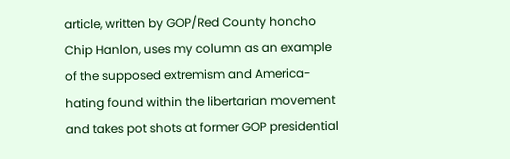article, written by GOP/Red County honcho Chip Hanlon, uses my column as an example of the supposed extremism and America-hating found within the libertarian movement and takes pot shots at former GOP presidential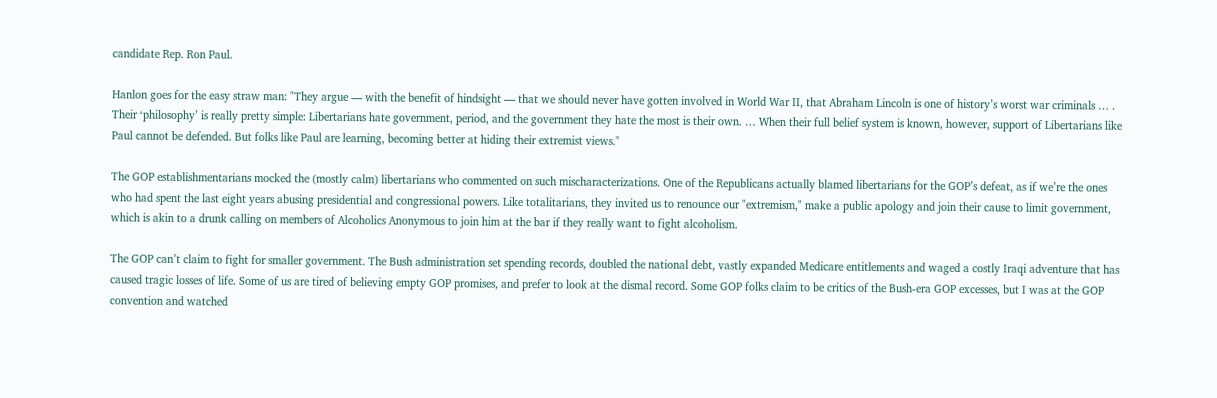candidate Rep. Ron Paul.

Hanlon goes for the easy straw man: "They argue — with the benefit of hindsight — that we should never have gotten involved in World War II, that Abraham Lincoln is one of history’s worst war criminals … . Their ‘philosophy’ is really pretty simple: Libertarians hate government, period, and the government they hate the most is their own. … When their full belief system is known, however, support of Libertarians like Paul cannot be defended. But folks like Paul are learning, becoming better at hiding their extremist views."

The GOP establishmentarians mocked the (mostly calm) libertarians who commented on such mischaracterizations. One of the Republicans actually blamed libertarians for the GOP’s defeat, as if we’re the ones who had spent the last eight years abusing presidential and congressional powers. Like totalitarians, they invited us to renounce our "extremism," make a public apology and join their cause to limit government, which is akin to a drunk calling on members of Alcoholics Anonymous to join him at the bar if they really want to fight alcoholism.

The GOP can’t claim to fight for smaller government. The Bush administration set spending records, doubled the national debt, vastly expanded Medicare entitlements and waged a costly Iraqi adventure that has caused tragic losses of life. Some of us are tired of believing empty GOP promises, and prefer to look at the dismal record. Some GOP folks claim to be critics of the Bush-era GOP excesses, but I was at the GOP convention and watched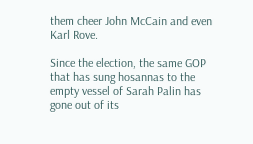them cheer John McCain and even Karl Rove.

Since the election, the same GOP that has sung hosannas to the empty vessel of Sarah Palin has gone out of its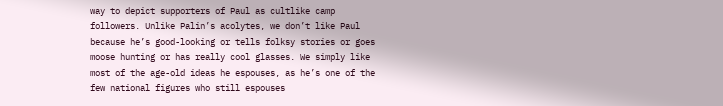way to depict supporters of Paul as cultlike camp followers. Unlike Palin’s acolytes, we don’t like Paul because he’s good-looking or tells folksy stories or goes moose hunting or has really cool glasses. We simply like most of the age-old ideas he espouses, as he’s one of the few national figures who still espouses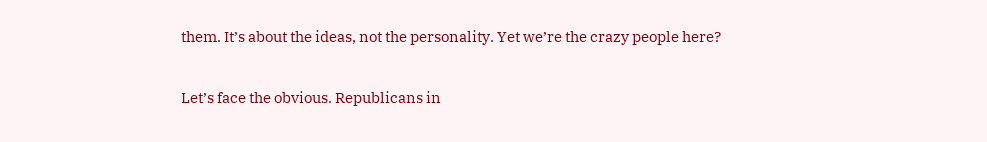them. It’s about the ideas, not the personality. Yet we’re the crazy people here?

Let’s face the obvious. Republicans in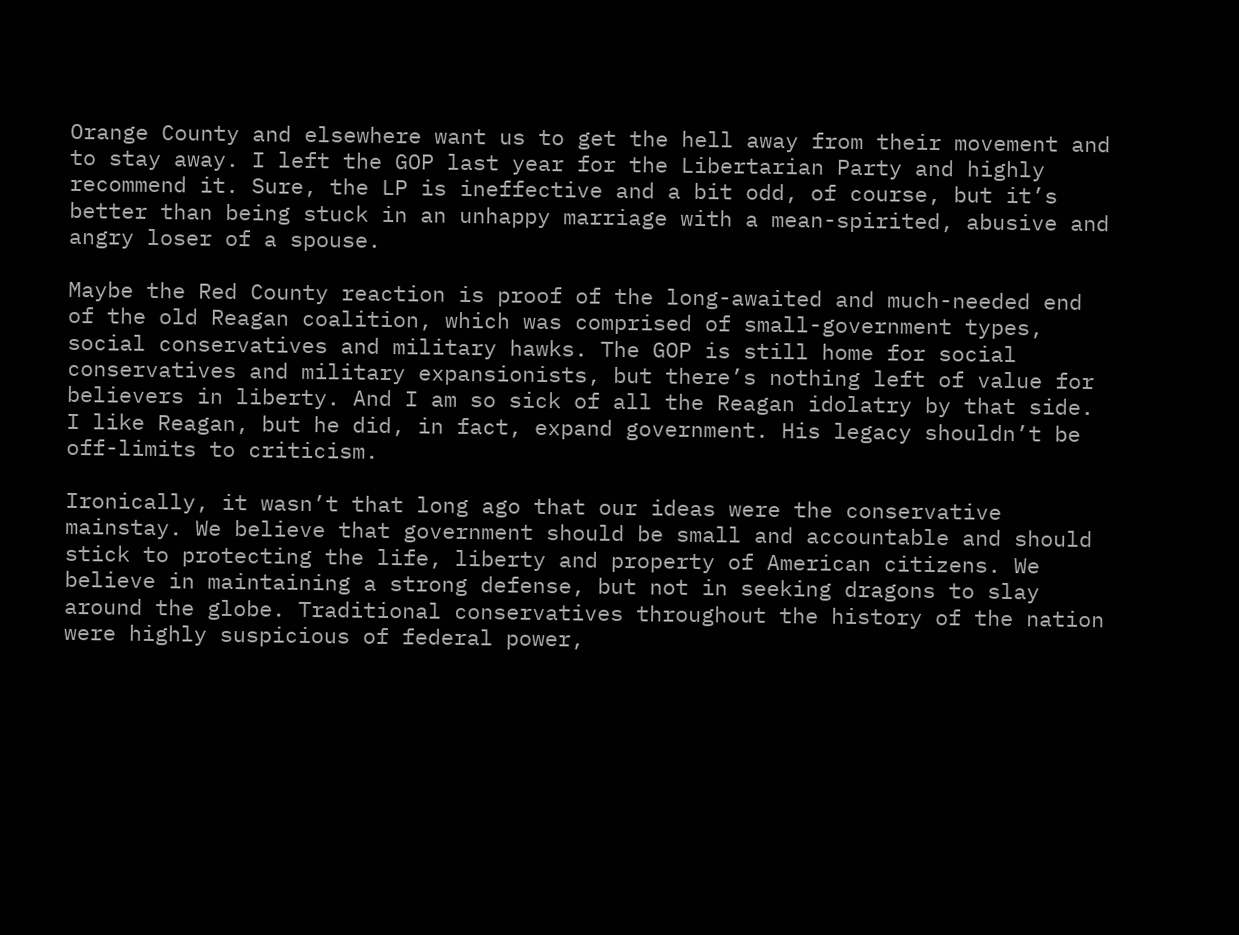Orange County and elsewhere want us to get the hell away from their movement and to stay away. I left the GOP last year for the Libertarian Party and highly recommend it. Sure, the LP is ineffective and a bit odd, of course, but it’s better than being stuck in an unhappy marriage with a mean-spirited, abusive and angry loser of a spouse.

Maybe the Red County reaction is proof of the long-awaited and much-needed end of the old Reagan coalition, which was comprised of small-government types, social conservatives and military hawks. The GOP is still home for social conservatives and military expansionists, but there’s nothing left of value for believers in liberty. And I am so sick of all the Reagan idolatry by that side. I like Reagan, but he did, in fact, expand government. His legacy shouldn’t be off-limits to criticism.

Ironically, it wasn’t that long ago that our ideas were the conservative mainstay. We believe that government should be small and accountable and should stick to protecting the life, liberty and property of American citizens. We believe in maintaining a strong defense, but not in seeking dragons to slay around the globe. Traditional conservatives throughout the history of the nation were highly suspicious of federal power,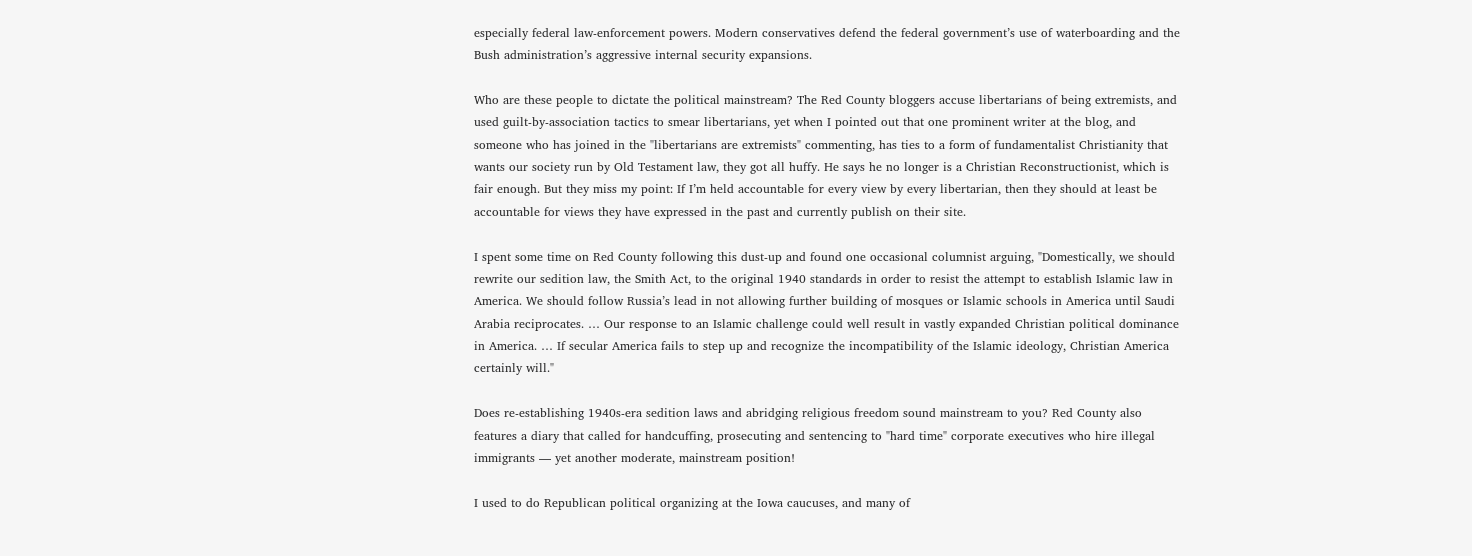especially federal law-enforcement powers. Modern conservatives defend the federal government’s use of waterboarding and the Bush administration’s aggressive internal security expansions.

Who are these people to dictate the political mainstream? The Red County bloggers accuse libertarians of being extremists, and used guilt-by-association tactics to smear libertarians, yet when I pointed out that one prominent writer at the blog, and someone who has joined in the "libertarians are extremists" commenting, has ties to a form of fundamentalist Christianity that wants our society run by Old Testament law, they got all huffy. He says he no longer is a Christian Reconstructionist, which is fair enough. But they miss my point: If I’m held accountable for every view by every libertarian, then they should at least be accountable for views they have expressed in the past and currently publish on their site.

I spent some time on Red County following this dust-up and found one occasional columnist arguing, "Domestically, we should rewrite our sedition law, the Smith Act, to the original 1940 standards in order to resist the attempt to establish Islamic law in America. We should follow Russia’s lead in not allowing further building of mosques or Islamic schools in America until Saudi Arabia reciprocates. … Our response to an Islamic challenge could well result in vastly expanded Christian political dominance in America. … If secular America fails to step up and recognize the incompatibility of the Islamic ideology, Christian America certainly will."

Does re-establishing 1940s-era sedition laws and abridging religious freedom sound mainstream to you? Red County also features a diary that called for handcuffing, prosecuting and sentencing to "hard time" corporate executives who hire illegal immigrants — yet another moderate, mainstream position!

I used to do Republican political organizing at the Iowa caucuses, and many of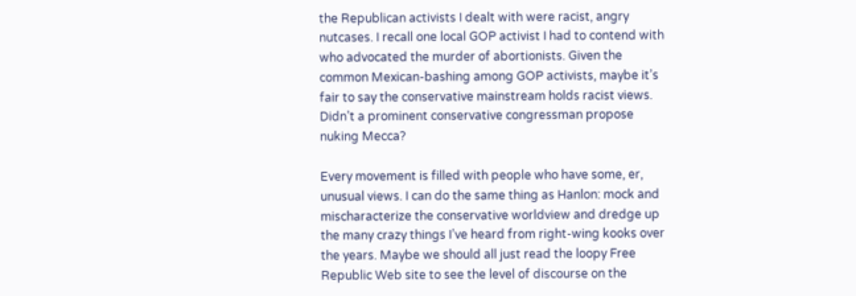the Republican activists I dealt with were racist, angry nutcases. I recall one local GOP activist I had to contend with who advocated the murder of abortionists. Given the common Mexican-bashing among GOP activists, maybe it’s fair to say the conservative mainstream holds racist views. Didn’t a prominent conservative congressman propose nuking Mecca?

Every movement is filled with people who have some, er, unusual views. I can do the same thing as Hanlon: mock and mischaracterize the conservative worldview and dredge up the many crazy things I’ve heard from right-wing kooks over the years. Maybe we should all just read the loopy Free Republic Web site to see the level of discourse on the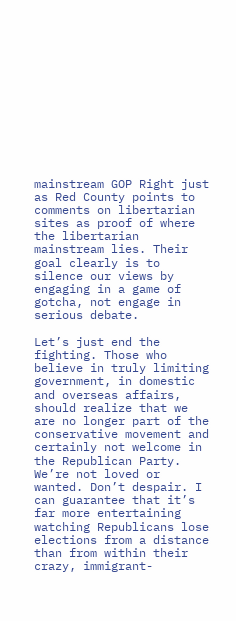mainstream GOP Right just as Red County points to comments on libertarian sites as proof of where the libertarian mainstream lies. Their goal clearly is to silence our views by engaging in a game of gotcha, not engage in serious debate.

Let’s just end the fighting. Those who believe in truly limiting government, in domestic and overseas affairs, should realize that we are no longer part of the conservative movement and certainly not welcome in the Republican Party. We’re not loved or wanted. Don’t despair. I can guarantee that it’s far more entertaining watching Republicans lose elections from a distance than from within their crazy, immigrant-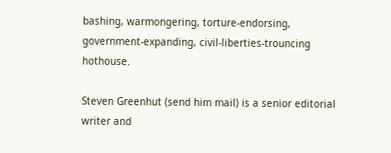bashing, warmongering, torture-endorsing, government-expanding, civil-liberties-trouncing hothouse.

Steven Greenhut (send him mail) is a senior editorial writer and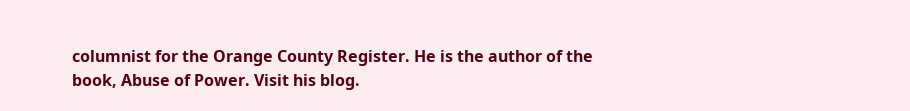columnist for the Orange County Register. He is the author of the book, Abuse of Power. Visit his blog.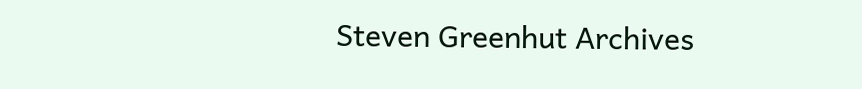Steven Greenhut Archives